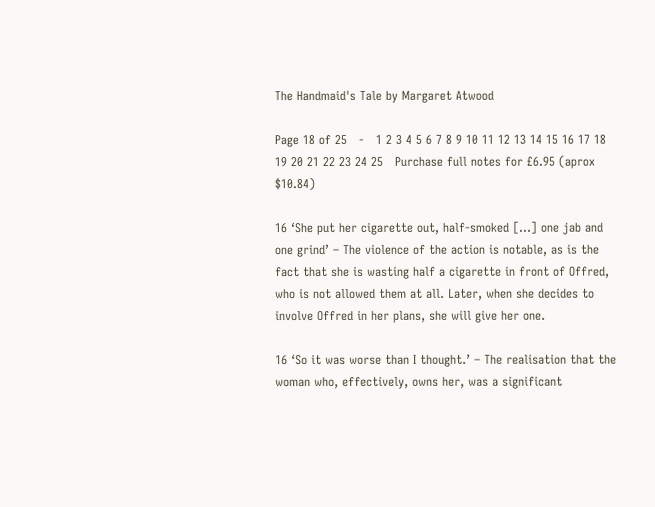The Handmaid's Tale by Margaret Atwood

Page 18 of 25   -   1 2 3 4 5 6 7 8 9 10 11 12 13 14 15 16 17 18 19 20 21 22 23 24 25   Purchase full notes for £6.95 (aprox $10.84)

16 ‘She put her cigarette out, half-smoked […] one jab and one grind’ – The violence of the action is notable, as is the fact that she is wasting half a cigarette in front of Offred, who is not allowed them at all. Later, when she decides to involve Offred in her plans, she will give her one.

16 ‘So it was worse than I thought.’ – The realisation that the woman who, effectively, owns her, was a significant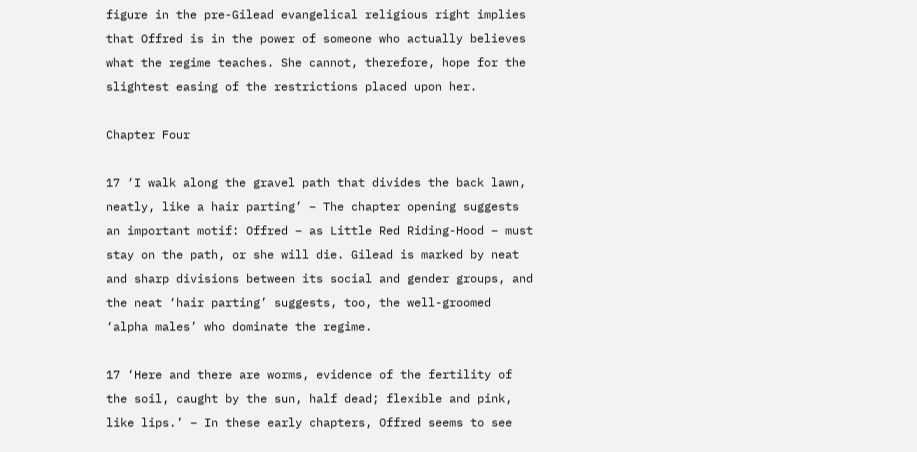figure in the pre-Gilead evangelical religious right implies that Offred is in the power of someone who actually believes what the regime teaches. She cannot, therefore, hope for the slightest easing of the restrictions placed upon her.

Chapter Four

17 ‘I walk along the gravel path that divides the back lawn, neatly, like a hair parting’ – The chapter opening suggests an important motif: Offred – as Little Red Riding-Hood – must stay on the path, or she will die. Gilead is marked by neat and sharp divisions between its social and gender groups, and the neat ‘hair parting’ suggests, too, the well-groomed ‘alpha males’ who dominate the regime.

17 ‘Here and there are worms, evidence of the fertility of the soil, caught by the sun, half dead; flexible and pink, like lips.’ – In these early chapters, Offred seems to see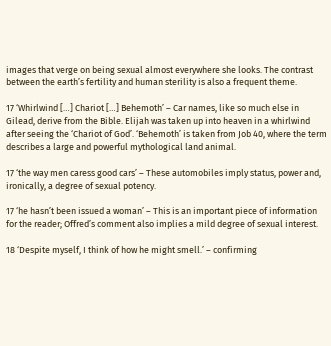images that verge on being sexual almost everywhere she looks. The contrast between the earth’s fertility and human sterility is also a frequent theme.

17 ‘Whirlwind […] Chariot […] Behemoth’ – Car names, like so much else in Gilead, derive from the Bible. Elijah was taken up into heaven in a whirlwind after seeing the ‘Chariot of God’. ‘Behemoth’ is taken from Job 40, where the term describes a large and powerful mythological land animal.

17 ‘the way men caress good cars’ – These automobiles imply status, power and, ironically, a degree of sexual potency.

17 ‘he hasn’t been issued a woman’ – This is an important piece of information for the reader; Offred’s comment also implies a mild degree of sexual interest.

18 ‘Despite myself, I think of how he might smell.’ – confirming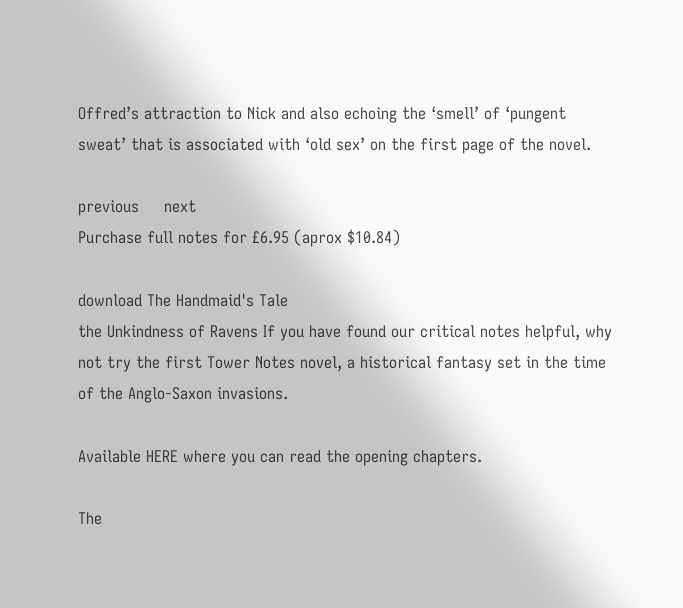Offred’s attraction to Nick and also echoing the ‘smell’ of ‘pungent sweat’ that is associated with ‘old sex’ on the first page of the novel.

previous     next
Purchase full notes for £6.95 (aprox $10.84)

download The Handmaid's Tale
the Unkindness of Ravens If you have found our critical notes helpful, why not try the first Tower Notes novel, a historical fantasy set in the time of the Anglo-Saxon invasions.

Available HERE where you can read the opening chapters.

The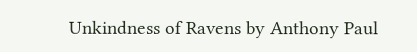Unkindness of Ravens by Anthony Paul